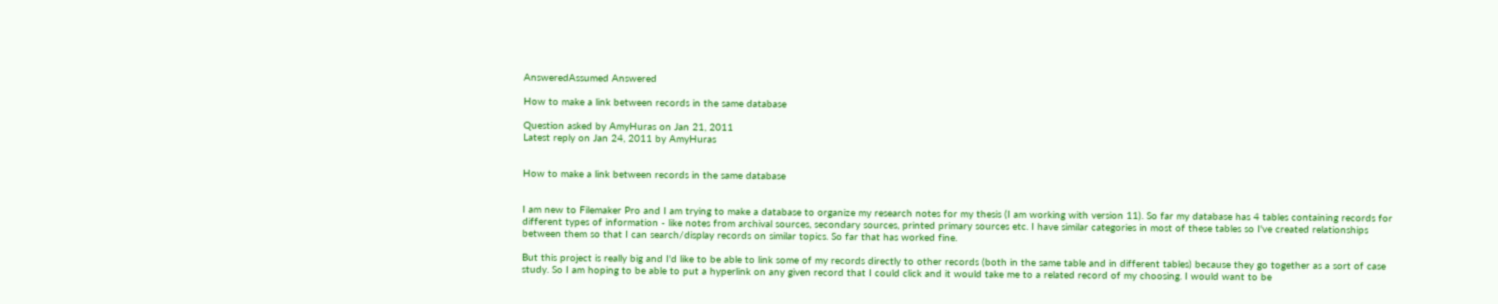AnsweredAssumed Answered

How to make a link between records in the same database

Question asked by AmyHuras on Jan 21, 2011
Latest reply on Jan 24, 2011 by AmyHuras


How to make a link between records in the same database


I am new to Filemaker Pro and I am trying to make a database to organize my research notes for my thesis (I am working with version 11). So far my database has 4 tables containing records for different types of information - like notes from archival sources, secondary sources, printed primary sources etc. I have similar categories in most of these tables so I've created relationships between them so that I can search/display records on similar topics. So far that has worked fine.

But this project is really big and I'd like to be able to link some of my records directly to other records (both in the same table and in different tables) because they go together as a sort of case study. So I am hoping to be able to put a hyperlink on any given record that I could click and it would take me to a related record of my choosing. I would want to be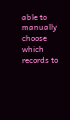able to manually choose which records to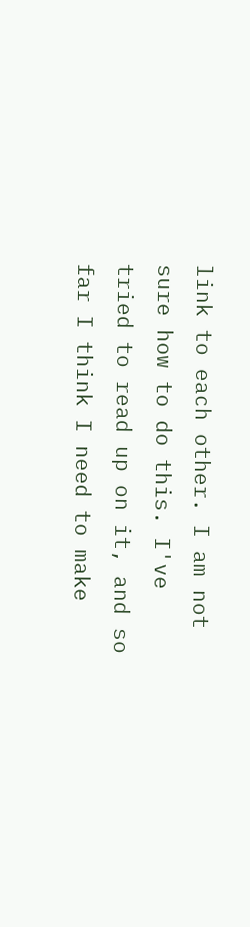link to each other. I am not sure how to do this. I've tried to read up on it, and so far I think I need to make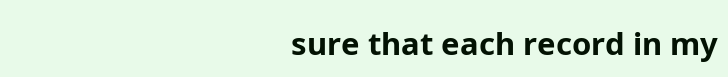sure that each record in my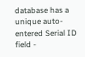database has a unique auto-entered Serial ID field -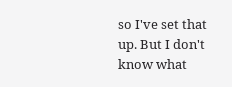so I've set that up. But I don't know what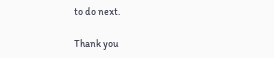to do next.

Thank you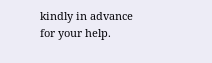kindly in advance for your help.